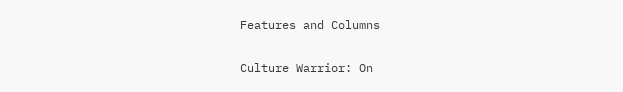Features and Columns

Culture Warrior: On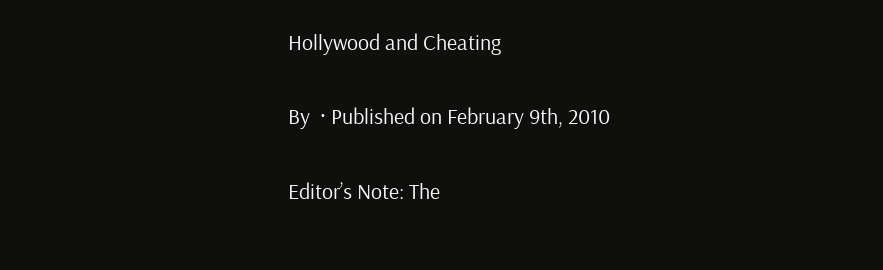Hollywood and Cheating

By  · Published on February 9th, 2010

Editor’s Note: The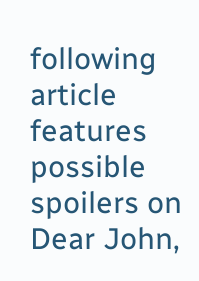following article features possible spoilers on Dear John,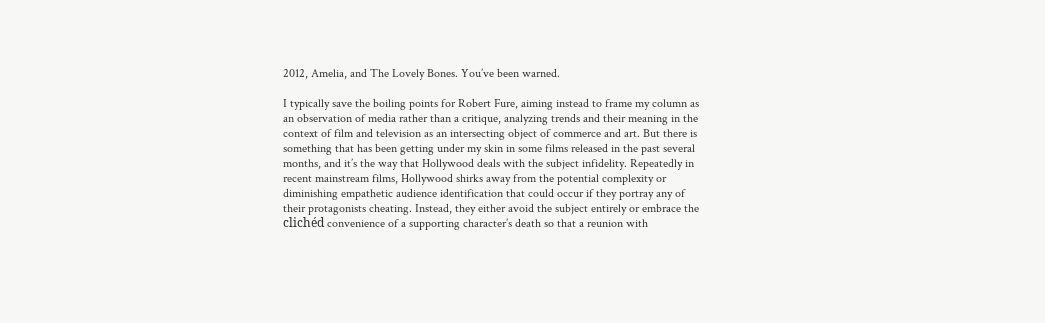2012, Amelia, and The Lovely Bones. You’ve been warned.

I typically save the boiling points for Robert Fure, aiming instead to frame my column as an observation of media rather than a critique, analyzing trends and their meaning in the context of film and television as an intersecting object of commerce and art. But there is something that has been getting under my skin in some films released in the past several months, and it’s the way that Hollywood deals with the subject infidelity. Repeatedly in recent mainstream films, Hollywood shirks away from the potential complexity or diminishing empathetic audience identification that could occur if they portray any of their protagonists cheating. Instead, they either avoid the subject entirely or embrace the clichéd convenience of a supporting character’s death so that a reunion with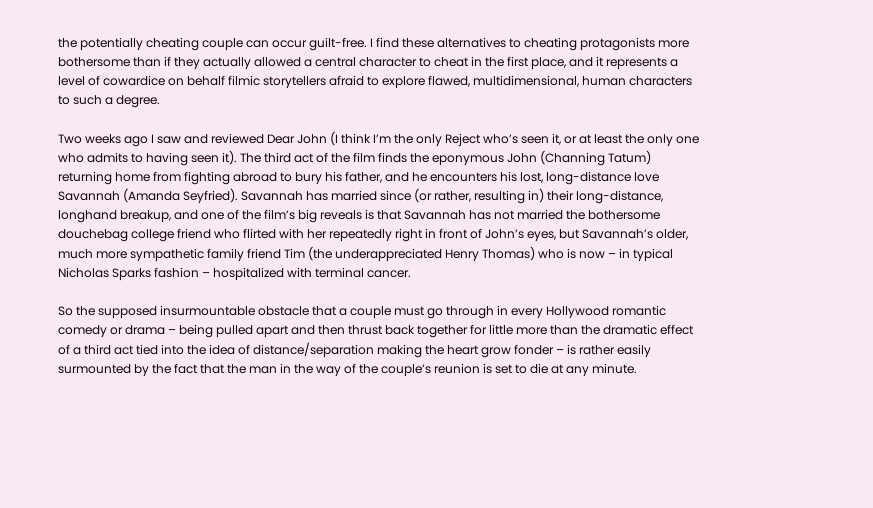the potentially cheating couple can occur guilt-free. I find these alternatives to cheating protagonists more bothersome than if they actually allowed a central character to cheat in the first place, and it represents a level of cowardice on behalf filmic storytellers afraid to explore flawed, multidimensional, human characters to such a degree.

Two weeks ago I saw and reviewed Dear John (I think I’m the only Reject who’s seen it, or at least the only one who admits to having seen it). The third act of the film finds the eponymous John (Channing Tatum) returning home from fighting abroad to bury his father, and he encounters his lost, long-distance love Savannah (Amanda Seyfried). Savannah has married since (or rather, resulting in) their long-distance, longhand breakup, and one of the film’s big reveals is that Savannah has not married the bothersome douchebag college friend who flirted with her repeatedly right in front of John’s eyes, but Savannah’s older, much more sympathetic family friend Tim (the underappreciated Henry Thomas) who is now – in typical Nicholas Sparks fashion – hospitalized with terminal cancer.

So the supposed insurmountable obstacle that a couple must go through in every Hollywood romantic comedy or drama – being pulled apart and then thrust back together for little more than the dramatic effect of a third act tied into the idea of distance/separation making the heart grow fonder – is rather easily surmounted by the fact that the man in the way of the couple’s reunion is set to die at any minute.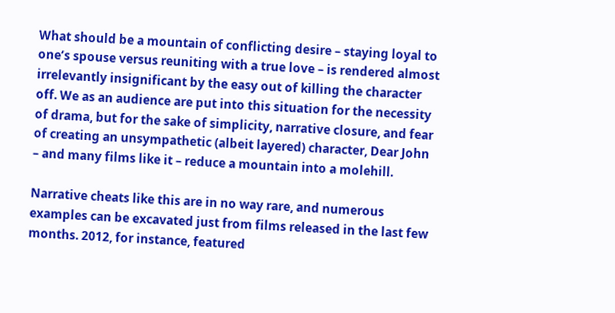What should be a mountain of conflicting desire – staying loyal to one’s spouse versus reuniting with a true love – is rendered almost irrelevantly insignificant by the easy out of killing the character off. We as an audience are put into this situation for the necessity of drama, but for the sake of simplicity, narrative closure, and fear of creating an unsympathetic (albeit layered) character, Dear John – and many films like it – reduce a mountain into a molehill.

Narrative cheats like this are in no way rare, and numerous examples can be excavated just from films released in the last few months. 2012, for instance, featured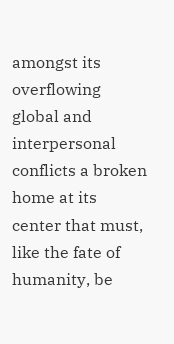amongst its overflowing global and interpersonal conflicts a broken home at its center that must, like the fate of humanity, be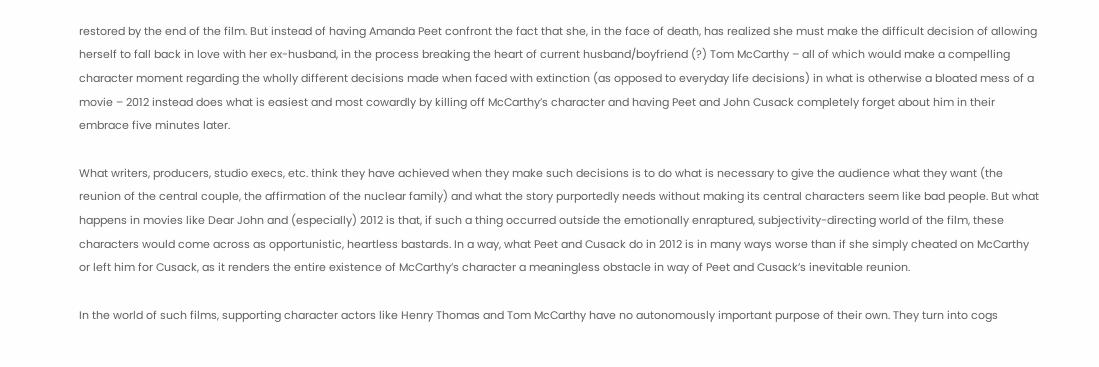restored by the end of the film. But instead of having Amanda Peet confront the fact that she, in the face of death, has realized she must make the difficult decision of allowing herself to fall back in love with her ex-husband, in the process breaking the heart of current husband/boyfriend (?) Tom McCarthy – all of which would make a compelling character moment regarding the wholly different decisions made when faced with extinction (as opposed to everyday life decisions) in what is otherwise a bloated mess of a movie – 2012 instead does what is easiest and most cowardly by killing off McCarthy’s character and having Peet and John Cusack completely forget about him in their embrace five minutes later.

What writers, producers, studio execs, etc. think they have achieved when they make such decisions is to do what is necessary to give the audience what they want (the reunion of the central couple, the affirmation of the nuclear family) and what the story purportedly needs without making its central characters seem like bad people. But what happens in movies like Dear John and (especially) 2012 is that, if such a thing occurred outside the emotionally enraptured, subjectivity-directing world of the film, these characters would come across as opportunistic, heartless bastards. In a way, what Peet and Cusack do in 2012 is in many ways worse than if she simply cheated on McCarthy or left him for Cusack, as it renders the entire existence of McCarthy’s character a meaningless obstacle in way of Peet and Cusack’s inevitable reunion.

In the world of such films, supporting character actors like Henry Thomas and Tom McCarthy have no autonomously important purpose of their own. They turn into cogs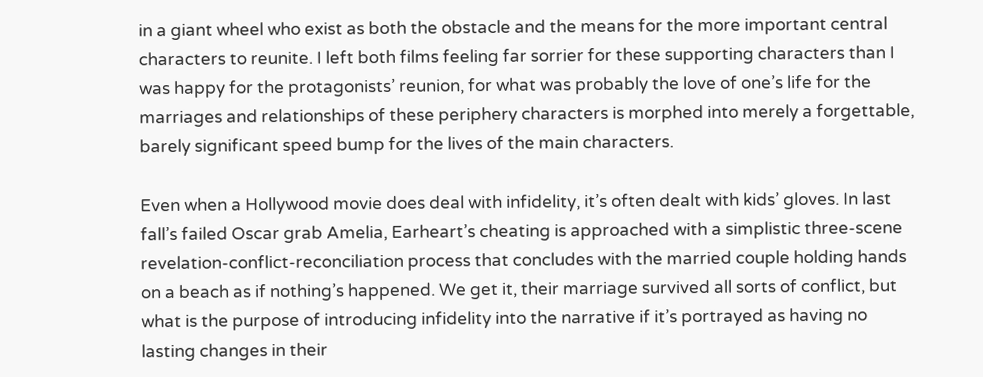in a giant wheel who exist as both the obstacle and the means for the more important central characters to reunite. I left both films feeling far sorrier for these supporting characters than I was happy for the protagonists’ reunion, for what was probably the love of one’s life for the marriages and relationships of these periphery characters is morphed into merely a forgettable, barely significant speed bump for the lives of the main characters.

Even when a Hollywood movie does deal with infidelity, it’s often dealt with kids’ gloves. In last fall’s failed Oscar grab Amelia, Earheart’s cheating is approached with a simplistic three-scene revelation-conflict-reconciliation process that concludes with the married couple holding hands on a beach as if nothing’s happened. We get it, their marriage survived all sorts of conflict, but what is the purpose of introducing infidelity into the narrative if it’s portrayed as having no lasting changes in their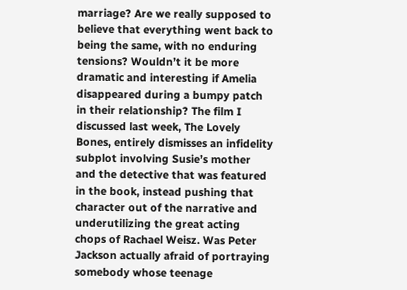marriage? Are we really supposed to believe that everything went back to being the same, with no enduring tensions? Wouldn’t it be more dramatic and interesting if Amelia disappeared during a bumpy patch in their relationship? The film I discussed last week, The Lovely Bones, entirely dismisses an infidelity subplot involving Susie’s mother and the detective that was featured in the book, instead pushing that character out of the narrative and underutilizing the great acting chops of Rachael Weisz. Was Peter Jackson actually afraid of portraying somebody whose teenage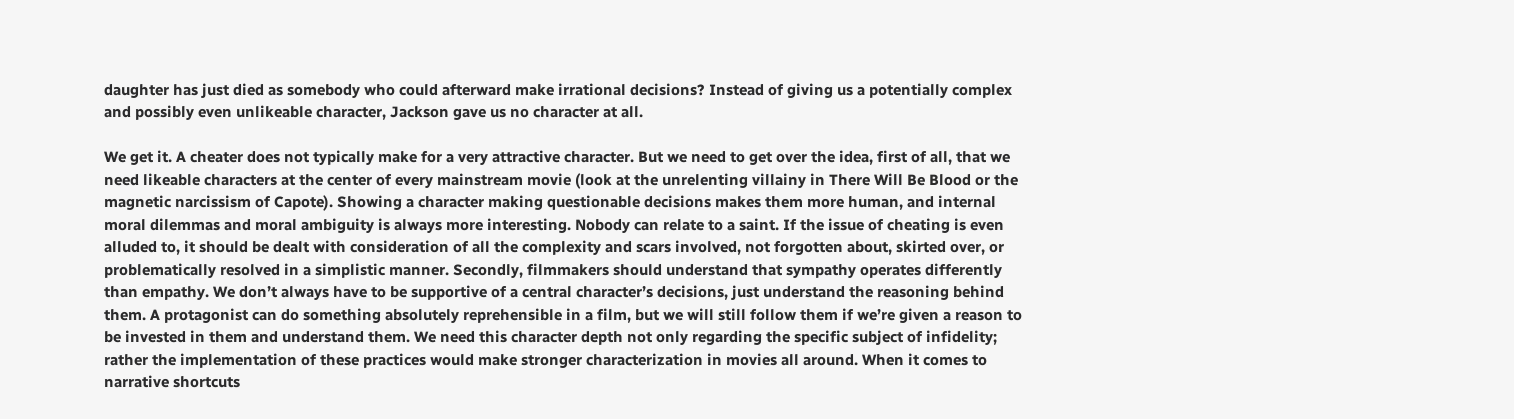daughter has just died as somebody who could afterward make irrational decisions? Instead of giving us a potentially complex and possibly even unlikeable character, Jackson gave us no character at all.

We get it. A cheater does not typically make for a very attractive character. But we need to get over the idea, first of all, that we need likeable characters at the center of every mainstream movie (look at the unrelenting villainy in There Will Be Blood or the magnetic narcissism of Capote). Showing a character making questionable decisions makes them more human, and internal moral dilemmas and moral ambiguity is always more interesting. Nobody can relate to a saint. If the issue of cheating is even alluded to, it should be dealt with consideration of all the complexity and scars involved, not forgotten about, skirted over, or problematically resolved in a simplistic manner. Secondly, filmmakers should understand that sympathy operates differently than empathy. We don’t always have to be supportive of a central character’s decisions, just understand the reasoning behind them. A protagonist can do something absolutely reprehensible in a film, but we will still follow them if we’re given a reason to be invested in them and understand them. We need this character depth not only regarding the specific subject of infidelity; rather the implementation of these practices would make stronger characterization in movies all around. When it comes to narrative shortcuts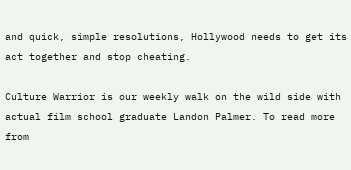and quick, simple resolutions, Hollywood needs to get its act together and stop cheating.

Culture Warrior is our weekly walk on the wild side with actual film school graduate Landon Palmer. To read more from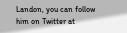Landon, you can follow him on Twitter at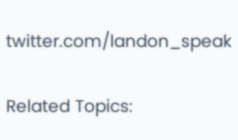twitter.com/landon_speak

Related Topics: